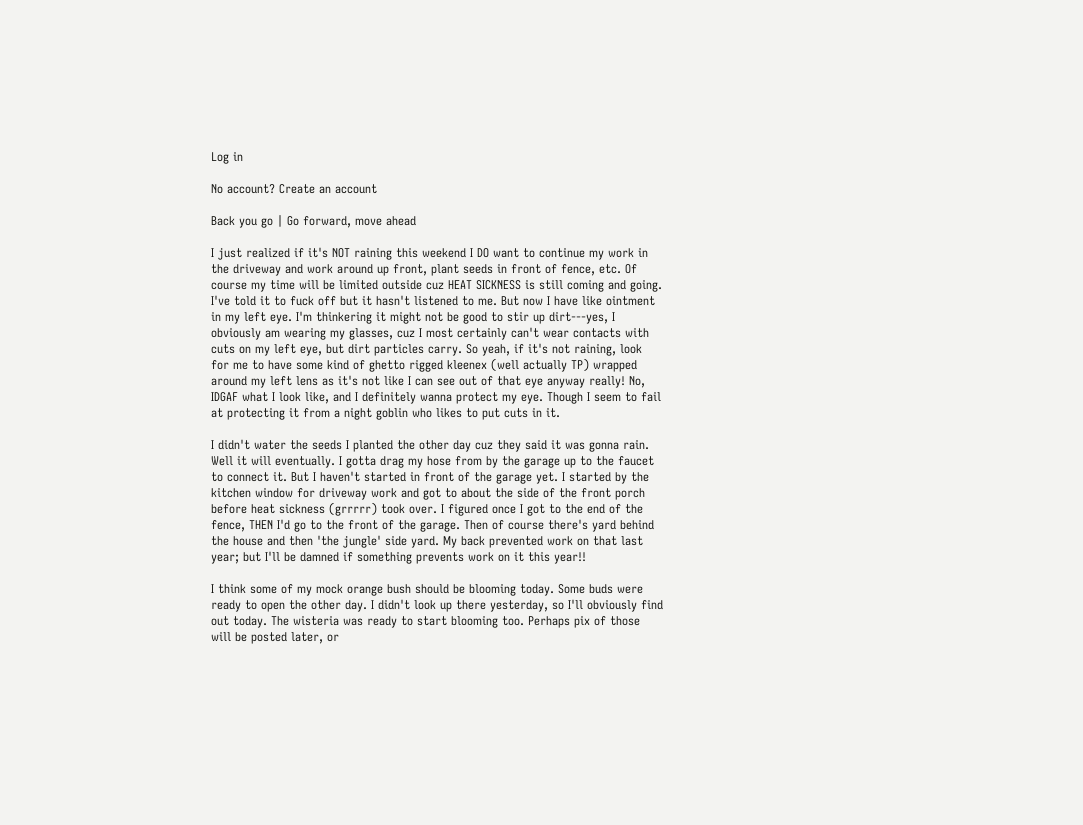Log in

No account? Create an account

Back you go | Go forward, move ahead

I just realized if it's NOT raining this weekend I DO want to continue my work in the driveway and work around up front, plant seeds in front of fence, etc. Of course my time will be limited outside cuz HEAT SICKNESS is still coming and going. I've told it to fuck off but it hasn't listened to me. But now I have like ointment in my left eye. I'm thinkering it might not be good to stir up dirt---yes, I obviously am wearing my glasses, cuz I most certainly can't wear contacts with cuts on my left eye, but dirt particles carry. So yeah, if it's not raining, look for me to have some kind of ghetto rigged kleenex (well actually TP) wrapped around my left lens as it's not like I can see out of that eye anyway really! No, IDGAF what I look like, and I definitely wanna protect my eye. Though I seem to fail at protecting it from a night goblin who likes to put cuts in it.

I didn't water the seeds I planted the other day cuz they said it was gonna rain. Well it will eventually. I gotta drag my hose from by the garage up to the faucet to connect it. But I haven't started in front of the garage yet. I started by the kitchen window for driveway work and got to about the side of the front porch before heat sickness (grrrrr) took over. I figured once I got to the end of the fence, THEN I'd go to the front of the garage. Then of course there's yard behind the house and then 'the jungle' side yard. My back prevented work on that last year; but I'll be damned if something prevents work on it this year!!

I think some of my mock orange bush should be blooming today. Some buds were ready to open the other day. I didn't look up there yesterday, so I'll obviously find out today. The wisteria was ready to start blooming too. Perhaps pix of those will be posted later, or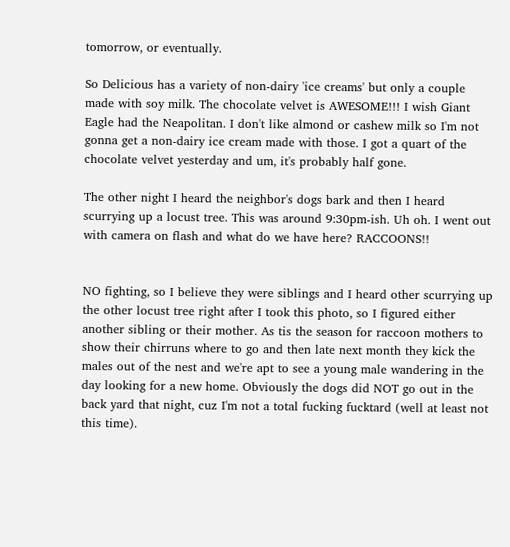tomorrow, or eventually.

So Delicious has a variety of non-dairy 'ice creams' but only a couple made with soy milk. The chocolate velvet is AWESOME!!! I wish Giant Eagle had the Neapolitan. I don't like almond or cashew milk so I'm not gonna get a non-dairy ice cream made with those. I got a quart of the chocolate velvet yesterday and um, it's probably half gone.

The other night I heard the neighbor's dogs bark and then I heard scurrying up a locust tree. This was around 9:30pm-ish. Uh oh. I went out with camera on flash and what do we have here? RACCOONS!!


NO fighting, so I believe they were siblings and I heard other scurrying up the other locust tree right after I took this photo, so I figured either another sibling or their mother. As tis the season for raccoon mothers to show their chirruns where to go and then late next month they kick the males out of the nest and we're apt to see a young male wandering in the day looking for a new home. Obviously the dogs did NOT go out in the back yard that night, cuz I'm not a total fucking fucktard (well at least not this time).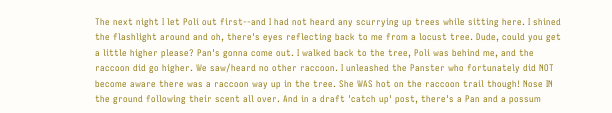The next night I let Poli out first--and I had not heard any scurrying up trees while sitting here. I shined the flashlight around and oh, there's eyes reflecting back to me from a locust tree. Dude, could you get a little higher please? Pan's gonna come out. I walked back to the tree, Poli was behind me, and the raccoon did go higher. We saw/heard no other raccoon. I unleashed the Panster who fortunately did NOT become aware there was a raccoon way up in the tree. She WAS hot on the raccoon trail though! Nose IN the ground following their scent all over. And in a draft 'catch up' post, there's a Pan and a possum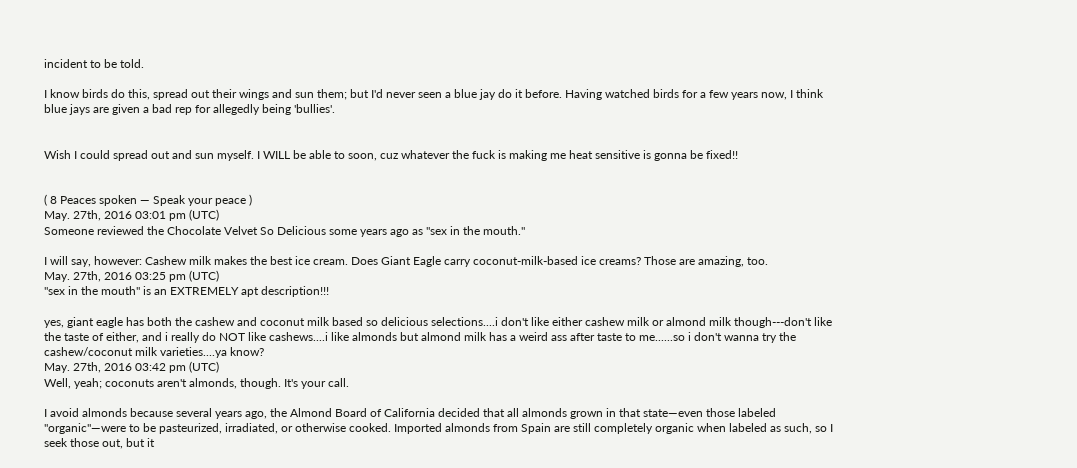incident to be told.

I know birds do this, spread out their wings and sun them; but I'd never seen a blue jay do it before. Having watched birds for a few years now, I think blue jays are given a bad rep for allegedly being 'bullies'.


Wish I could spread out and sun myself. I WILL be able to soon, cuz whatever the fuck is making me heat sensitive is gonna be fixed!!


( 8 Peaces spoken — Speak your peace )
May. 27th, 2016 03:01 pm (UTC)
Someone reviewed the Chocolate Velvet So Delicious some years ago as "sex in the mouth."

I will say, however: Cashew milk makes the best ice cream. Does Giant Eagle carry coconut-milk-based ice creams? Those are amazing, too.
May. 27th, 2016 03:25 pm (UTC)
"sex in the mouth" is an EXTREMELY apt description!!!

yes, giant eagle has both the cashew and coconut milk based so delicious selections....i don't like either cashew milk or almond milk though---don't like the taste of either, and i really do NOT like cashews....i like almonds but almond milk has a weird ass after taste to me......so i don't wanna try the cashew/coconut milk varieties....ya know?
May. 27th, 2016 03:42 pm (UTC)
Well, yeah; coconuts aren't almonds, though. It's your call.

I avoid almonds because several years ago, the Almond Board of California decided that all almonds grown in that state—even those labeled "organic"—were to be pasteurized, irradiated, or otherwise cooked. Imported almonds from Spain are still completely organic when labeled as such, so I seek those out, but it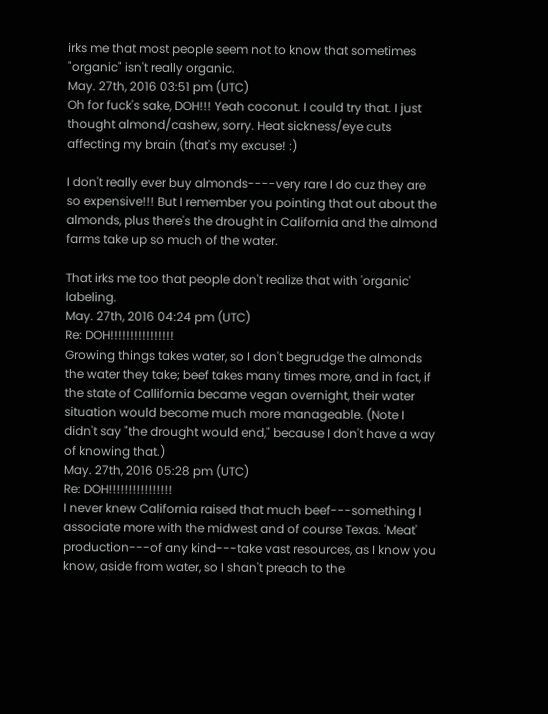irks me that most people seem not to know that sometimes "organic" isn't really organic.
May. 27th, 2016 03:51 pm (UTC)
Oh for fuck's sake, DOH!!! Yeah coconut. I could try that. I just thought almond/cashew, sorry. Heat sickness/eye cuts affecting my brain (that's my excuse! :)

I don't really ever buy almonds----very rare I do cuz they are so expensive!!! But I remember you pointing that out about the almonds, plus there's the drought in California and the almond farms take up so much of the water.

That irks me too that people don't realize that with 'organic' labeling.
May. 27th, 2016 04:24 pm (UTC)
Re: DOH!!!!!!!!!!!!!!!!
Growing things takes water, so I don't begrudge the almonds the water they take; beef takes many times more, and in fact, if the state of Callifornia became vegan overnight, their water situation would become much more manageable. (Note I didn't say "the drought would end," because I don't have a way of knowing that.)
May. 27th, 2016 05:28 pm (UTC)
Re: DOH!!!!!!!!!!!!!!!!
I never knew California raised that much beef---something I associate more with the midwest and of course Texas. 'Meat' production---of any kind---take vast resources, as I know you know, aside from water, so I shan't preach to the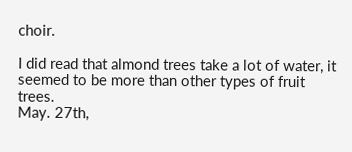choir.

I did read that almond trees take a lot of water, it seemed to be more than other types of fruit trees.
May. 27th,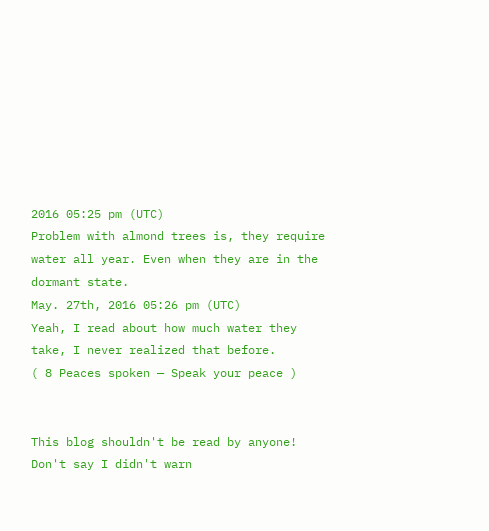2016 05:25 pm (UTC)
Problem with almond trees is, they require water all year. Even when they are in the dormant state.
May. 27th, 2016 05:26 pm (UTC)
Yeah, I read about how much water they take, I never realized that before.
( 8 Peaces spoken — Speak your peace )


This blog shouldn't be read by anyone! Don't say I didn't warn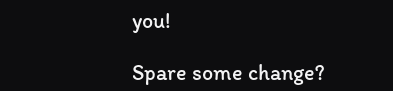you!

Spare some change?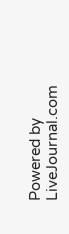Powered by LiveJournal.com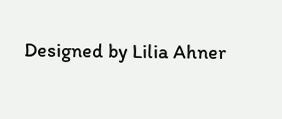Designed by Lilia Ahner